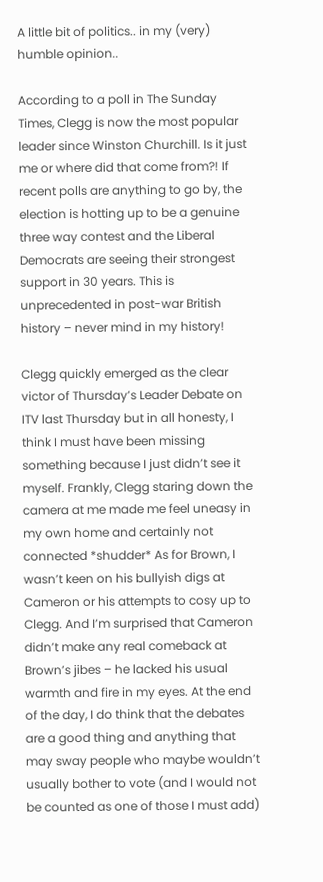A little bit of politics.. in my (very) humble opinion..

According to a poll in The Sunday Times, Clegg is now the most popular leader since Winston Churchill. Is it just me or where did that come from?! If recent polls are anything to go by, the election is hotting up to be a genuine three way contest and the Liberal Democrats are seeing their strongest support in 30 years. This is unprecedented in post-war British history – never mind in my history!

Clegg quickly emerged as the clear victor of Thursday’s Leader Debate on ITV last Thursday but in all honesty, I think I must have been missing something because I just didn’t see it myself. Frankly, Clegg staring down the camera at me made me feel uneasy in my own home and certainly not connected *shudder* As for Brown, I wasn’t keen on his bullyish digs at Cameron or his attempts to cosy up to Clegg. And I’m surprised that Cameron didn’t make any real comeback at Brown’s jibes – he lacked his usual warmth and fire in my eyes. At the end of the day, I do think that the debates are a good thing and anything that may sway people who maybe wouldn’t usually bother to vote (and I would not be counted as one of those I must add)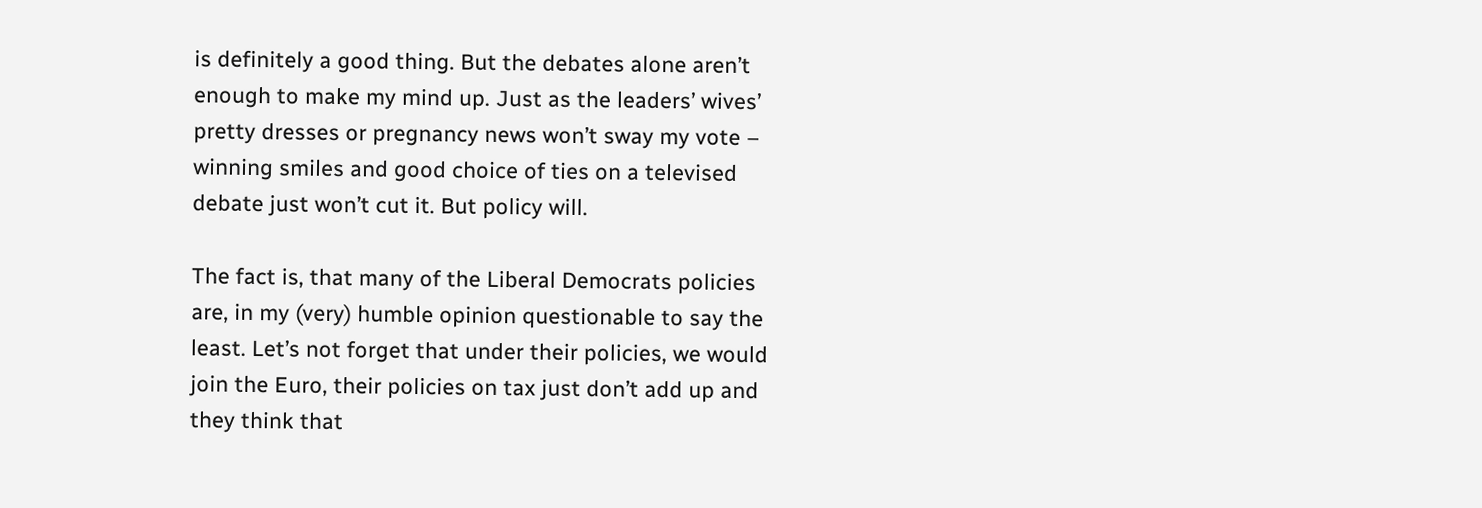is definitely a good thing. But the debates alone aren’t enough to make my mind up. Just as the leaders’ wives’ pretty dresses or pregnancy news won’t sway my vote – winning smiles and good choice of ties on a televised debate just won’t cut it. But policy will.

The fact is, that many of the Liberal Democrats policies are, in my (very) humble opinion questionable to say the least. Let’s not forget that under their policies, we would join the Euro, their policies on tax just don’t add up and they think that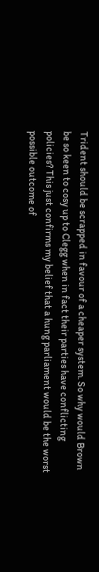Trident should be scrapped in favour of a cheaper system. So why would Brown be so keen to cosy up to Clegg when in fact their parties have conflicting policies? This just confirms my belief that a hung parliament would be the worst possible outcome of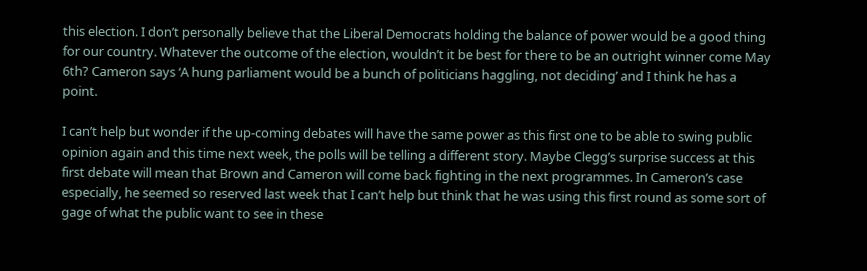this election. I don’t personally believe that the Liberal Democrats holding the balance of power would be a good thing for our country. Whatever the outcome of the election, wouldn’t it be best for there to be an outright winner come May 6th? Cameron says ‘A hung parliament would be a bunch of politicians haggling, not deciding’ and I think he has a point.

I can’t help but wonder if the up-coming debates will have the same power as this first one to be able to swing public opinion again and this time next week, the polls will be telling a different story. Maybe Clegg’s surprise success at this first debate will mean that Brown and Cameron will come back fighting in the next programmes. In Cameron’s case especially, he seemed so reserved last week that I can’t help but think that he was using this first round as some sort of gage of what the public want to see in these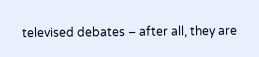televised debates – after all, they are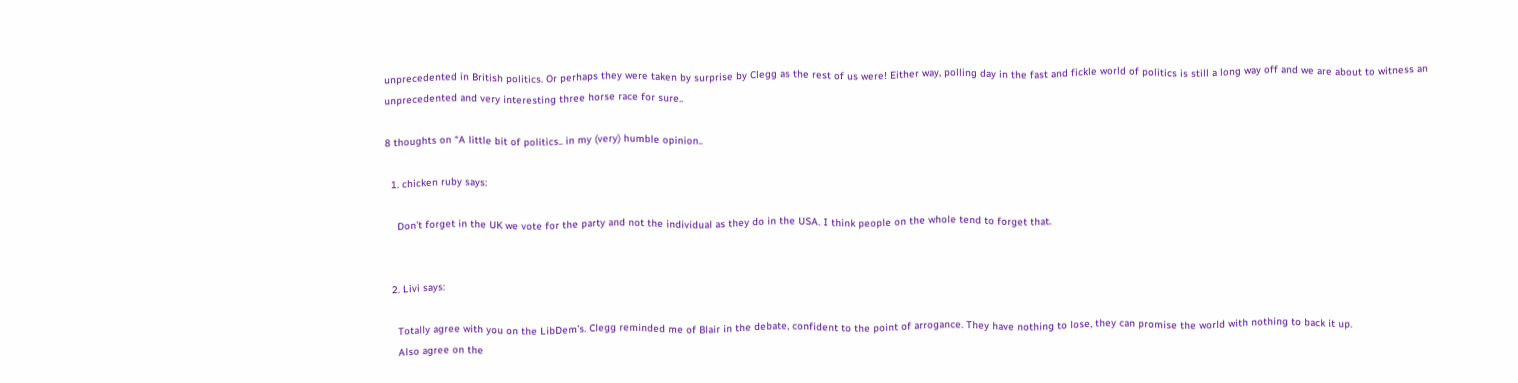unprecedented in British politics. Or perhaps they were taken by surprise by Clegg as the rest of us were! Either way, polling day in the fast and fickle world of politics is still a long way off and we are about to witness an unprecedented and very interesting three horse race for sure..

8 thoughts on “A little bit of politics.. in my (very) humble opinion..

  1. chicken ruby says:

    Don’t forget in the UK we vote for the party and not the individual as they do in the USA. I think people on the whole tend to forget that.


  2. Livi says:

    Totally agree with you on the LibDem’s. Clegg reminded me of Blair in the debate, confident to the point of arrogance. They have nothing to lose, they can promise the world with nothing to back it up.
    Also agree on the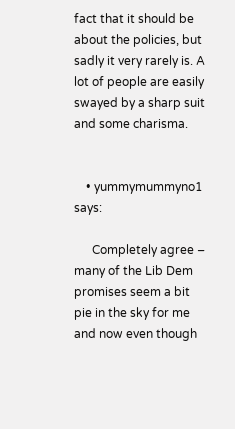fact that it should be about the policies, but sadly it very rarely is. A lot of people are easily swayed by a sharp suit and some charisma.


    • yummymummyno1 says:

      Completely agree – many of the Lib Dem promises seem a bit pie in the sky for me and now even though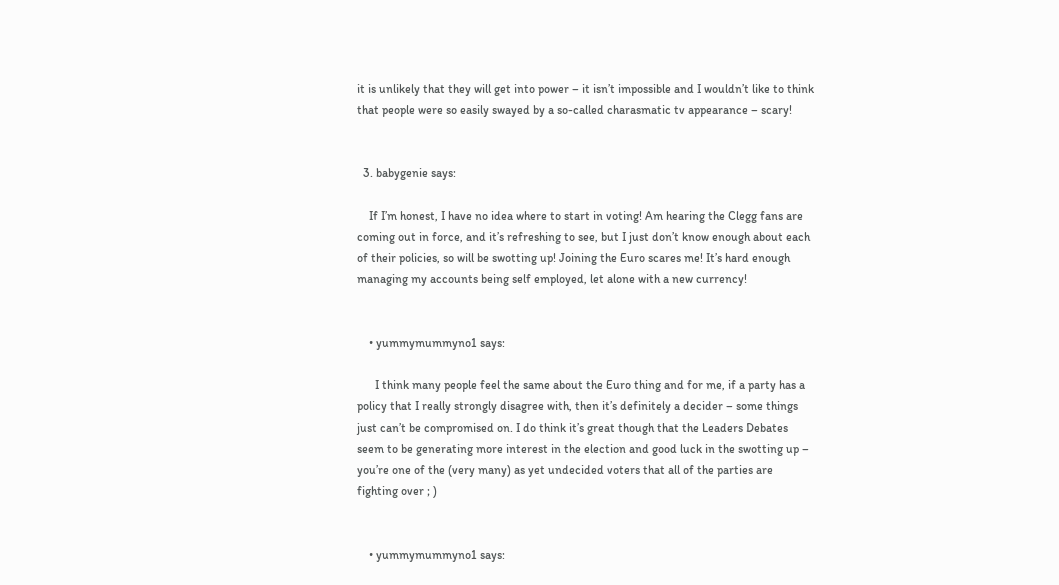it is unlikely that they will get into power – it isn’t impossible and I wouldn’t like to think that people were so easily swayed by a so-called charasmatic tv appearance – scary!


  3. babygenie says:

    If I’m honest, I have no idea where to start in voting! Am hearing the Clegg fans are coming out in force, and it’s refreshing to see, but I just don’t know enough about each of their policies, so will be swotting up! Joining the Euro scares me! It’s hard enough managing my accounts being self employed, let alone with a new currency!


    • yummymummyno1 says:

      I think many people feel the same about the Euro thing and for me, if a party has a policy that I really strongly disagree with, then it’s definitely a decider – some things just can’t be compromised on. I do think it’s great though that the Leaders Debates seem to be generating more interest in the election and good luck in the swotting up – you’re one of the (very many) as yet undecided voters that all of the parties are fighting over ; )


    • yummymummyno1 says: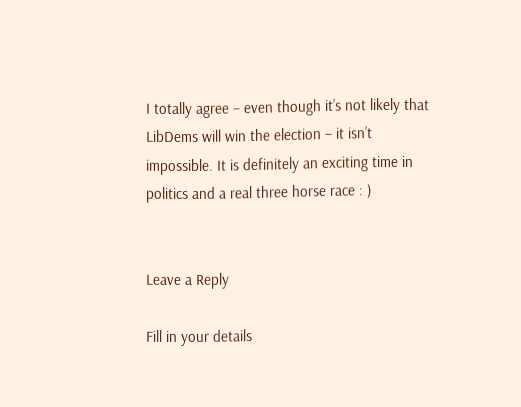I totally agree – even though it’s not likely that LibDems will win the election – it isn’t impossible. It is definitely an exciting time in politics and a real three horse race : )


Leave a Reply

Fill in your details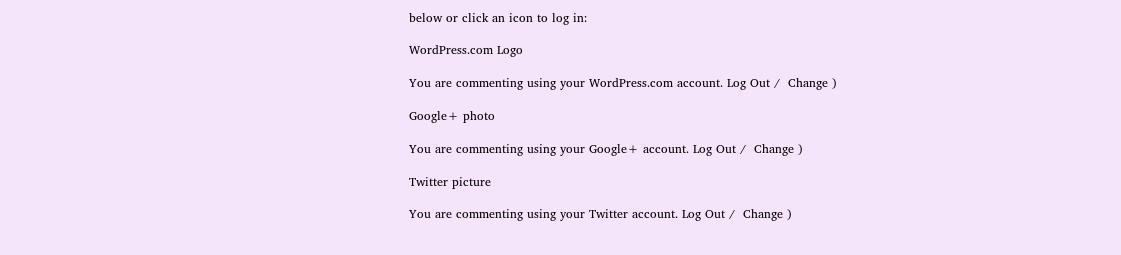below or click an icon to log in:

WordPress.com Logo

You are commenting using your WordPress.com account. Log Out /  Change )

Google+ photo

You are commenting using your Google+ account. Log Out /  Change )

Twitter picture

You are commenting using your Twitter account. Log Out /  Change )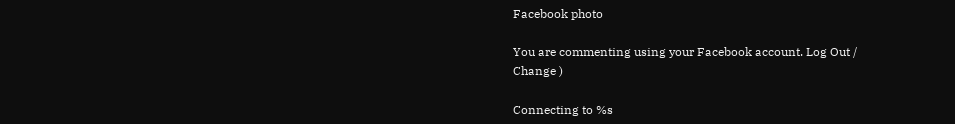Facebook photo

You are commenting using your Facebook account. Log Out /  Change )

Connecting to %s